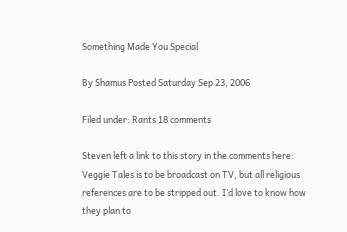Something Made You Special

By Shamus Posted Saturday Sep 23, 2006

Filed under: Rants 18 comments

Steven left a link to this story in the comments here: Veggie Tales is to be broadcast on TV, but all religious references are to be stripped out. I’d love to know how they plan to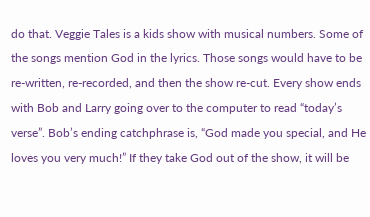do that. Veggie Tales is a kids show with musical numbers. Some of the songs mention God in the lyrics. Those songs would have to be re-written, re-recorded, and then the show re-cut. Every show ends with Bob and Larry going over to the computer to read “today’s verse”. Bob’s ending catchphrase is, “God made you special, and He loves you very much!” If they take God out of the show, it will be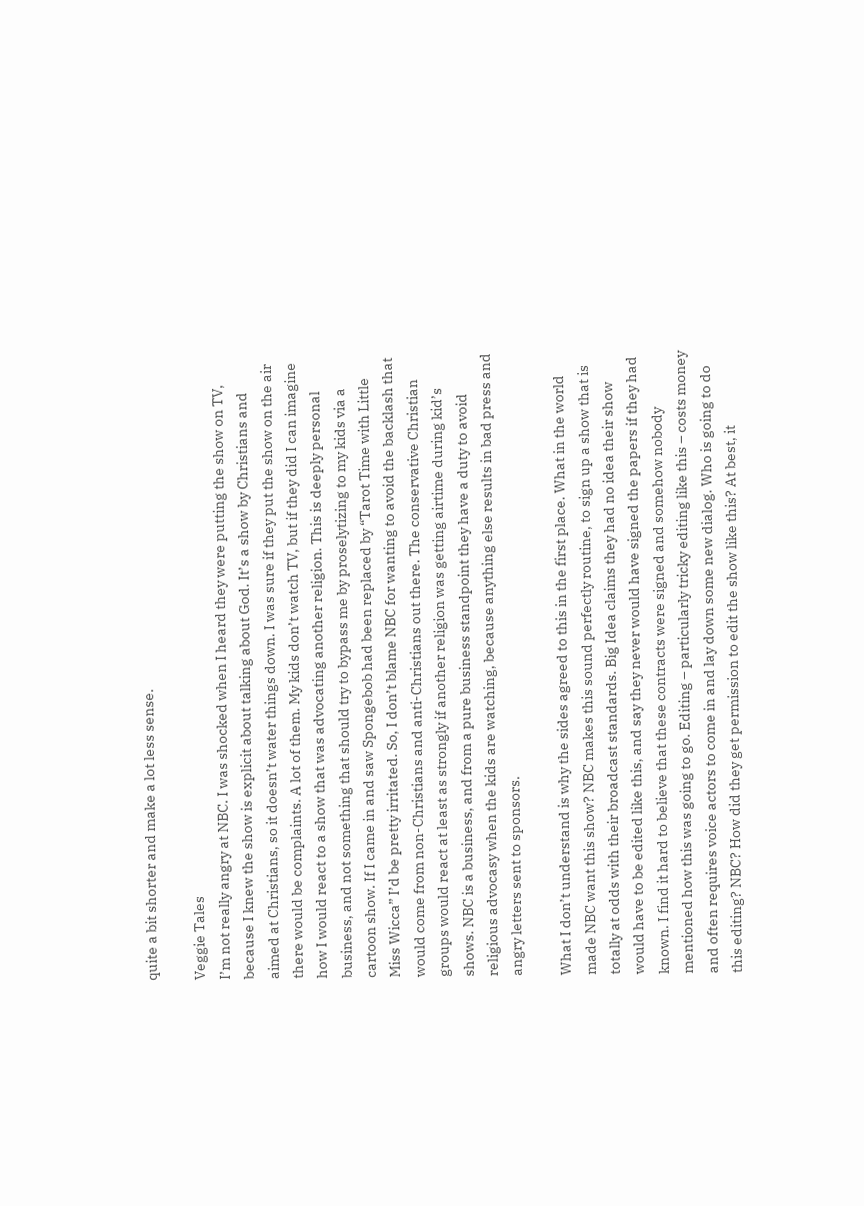quite a bit shorter and make a lot less sense.

Veggie Tales
I’m not really angry at NBC. I was shocked when I heard they were putting the show on TV, because I knew the show is explicit about talking about God. It’s a show by Christians and aimed at Christians, so it doesn’t water things down. I was sure if they put the show on the air there would be complaints. A lot of them. My kids don’t watch TV, but if they did I can imagine how I would react to a show that was advocating another religion. This is deeply personal business, and not something that should try to bypass me by proselytizing to my kids via a cartoon show. If I came in and saw Spongebob had been replaced by “Tarot Time with Little Miss Wicca” I’d be pretty irritated. So, I don’t blame NBC for wanting to avoid the backlash that would come from non-Christians and anti-Christians out there. The conservative Christian groups would react at least as strongly if another religion was getting airtime during kid’s shows. NBC is a business, and from a pure business standpoint they have a duty to avoid religious advocasy when the kids are watching, because anything else results in bad press and angry letters sent to sponsors.

What I don’t understand is why the sides agreed to this in the first place. What in the world made NBC want this show? NBC makes this sound perfectly routine, to sign up a show that is totally at odds with their broadcast standards. Big Idea claims they had no idea their show would have to be edited like this, and say they never would have signed the papers if they had known. I find it hard to believe that these contracts were signed and somehow nobody mentioned how this was going to go. Editing – particularly tricky editing like this – costs money and often requires voice actors to come in and lay down some new dialog. Who is going to do this editing? NBC? How did they get permission to edit the show like this? At best, it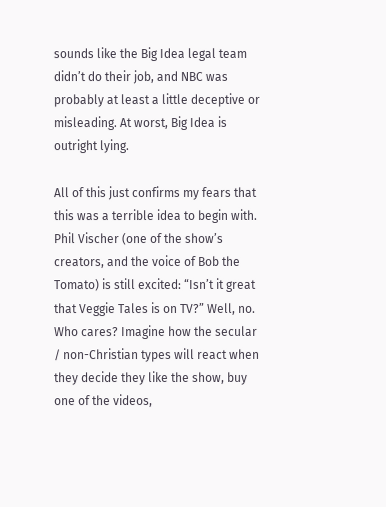sounds like the Big Idea legal team didn’t do their job, and NBC was probably at least a little deceptive or misleading. At worst, Big Idea is outright lying.

All of this just confirms my fears that this was a terrible idea to begin with. Phil Vischer (one of the show’s creators, and the voice of Bob the Tomato) is still excited: “Isn’t it great that Veggie Tales is on TV?” Well, no. Who cares? Imagine how the secular / non-Christian types will react when they decide they like the show, buy one of the videos,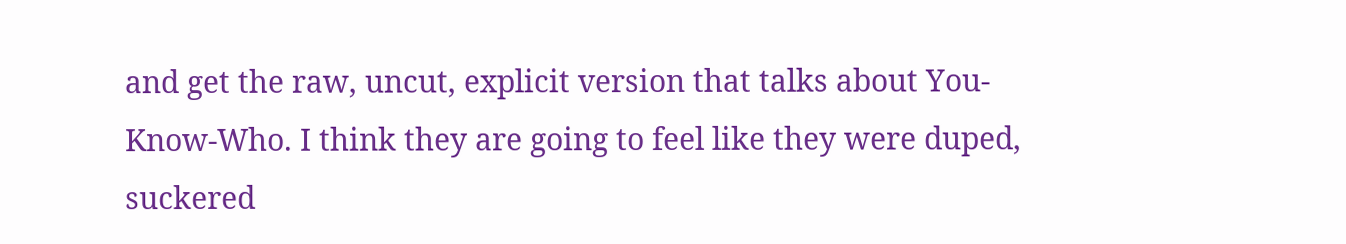and get the raw, uncut, explicit version that talks about You-Know-Who. I think they are going to feel like they were duped, suckered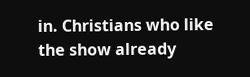in. Christians who like the show already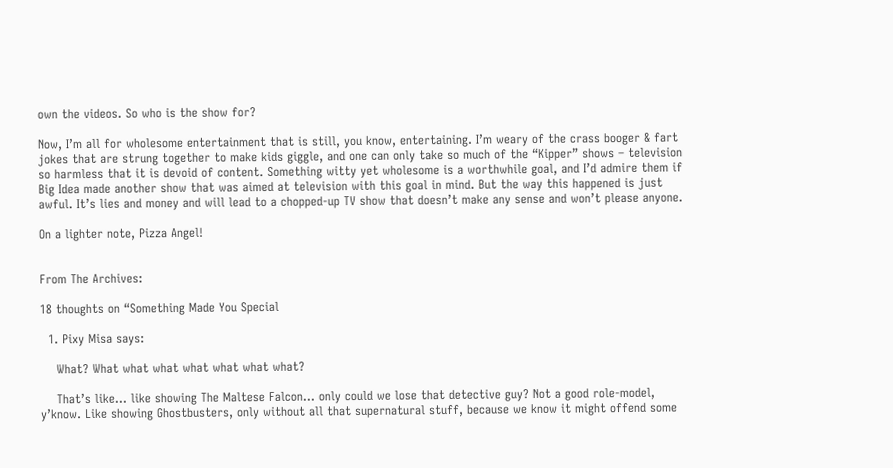own the videos. So who is the show for?

Now, I’m all for wholesome entertainment that is still, you know, entertaining. I’m weary of the crass booger & fart jokes that are strung together to make kids giggle, and one can only take so much of the “Kipper” shows – television so harmless that it is devoid of content. Something witty yet wholesome is a worthwhile goal, and I’d admire them if Big Idea made another show that was aimed at television with this goal in mind. But the way this happened is just awful. It’s lies and money and will lead to a chopped-up TV show that doesn’t make any sense and won’t please anyone.

On a lighter note, Pizza Angel!


From The Archives:

18 thoughts on “Something Made You Special

  1. Pixy Misa says:

    What? What what what what what what what?

    That’s like… like showing The Maltese Falcon… only could we lose that detective guy? Not a good role-model, y’know. Like showing Ghostbusters, only without all that supernatural stuff, because we know it might offend some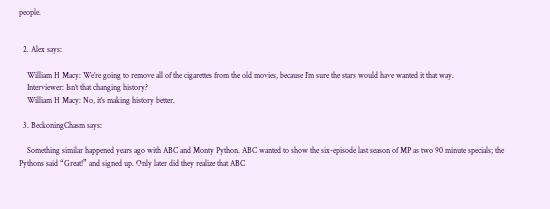people.


  2. Alex says:

    William H Macy: We’re going to remove all of the cigarettes from the old movies, because I’m sure the stars would have wanted it that way.
    Interviewer: Isn’t that changing history?
    William H Macy: No, it’s making history better.

  3. BeckoningChasm says:

    Something similar happened years ago with ABC and Monty Python. ABC wanted to show the six-episode last season of MP as two 90 minute specials; the Pythons said “Great!” and signed up. Only later did they realize that ABC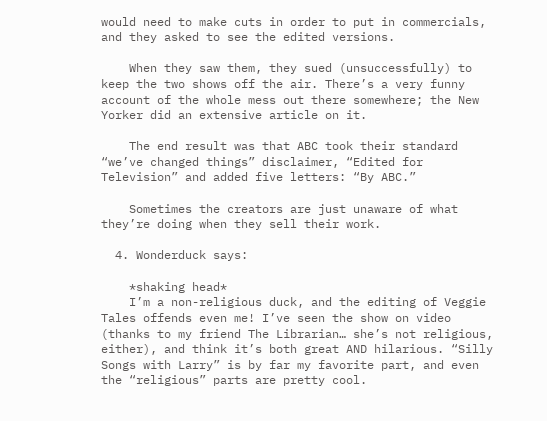would need to make cuts in order to put in commercials, and they asked to see the edited versions.

    When they saw them, they sued (unsuccessfully) to keep the two shows off the air. There’s a very funny account of the whole mess out there somewhere; the New Yorker did an extensive article on it.

    The end result was that ABC took their standard “we’ve changed things” disclaimer, “Edited for Television” and added five letters: “By ABC.”

    Sometimes the creators are just unaware of what they’re doing when they sell their work.

  4. Wonderduck says:

    *shaking head*
    I’m a non-religious duck, and the editing of Veggie Tales offends even me! I’ve seen the show on video (thanks to my friend The Librarian… she’s not religious, either), and think it’s both great AND hilarious. “Silly Songs with Larry” is by far my favorite part, and even the “religious” parts are pretty cool.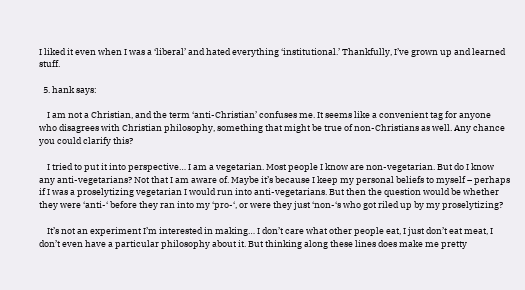I liked it even when I was a ‘liberal’ and hated everything ‘institutional.’ Thankfully, I’ve grown up and learned stuff.

  5. hank says:

    I am not a Christian, and the term ‘anti-Christian’ confuses me. It seems like a convenient tag for anyone who disagrees with Christian philosophy, something that might be true of non-Christians as well. Any chance you could clarify this?

    I tried to put it into perspective… I am a vegetarian. Most people I know are non-vegetarian. But do I know any anti-vegetarians? Not that I am aware of. Maybe it’s because I keep my personal beliefs to myself – perhaps if I was a proselytizing vegetarian I would run into anti-vegetarians. But then the question would be whether they were ‘anti-‘ before they ran into my ‘pro-‘, or were they just ‘non-‘s who got riled up by my proselytizing?

    It’s not an experiment I’m interested in making… I don’t care what other people eat, I just don’t eat meat, I don’t even have a particular philosophy about it. But thinking along these lines does make me pretty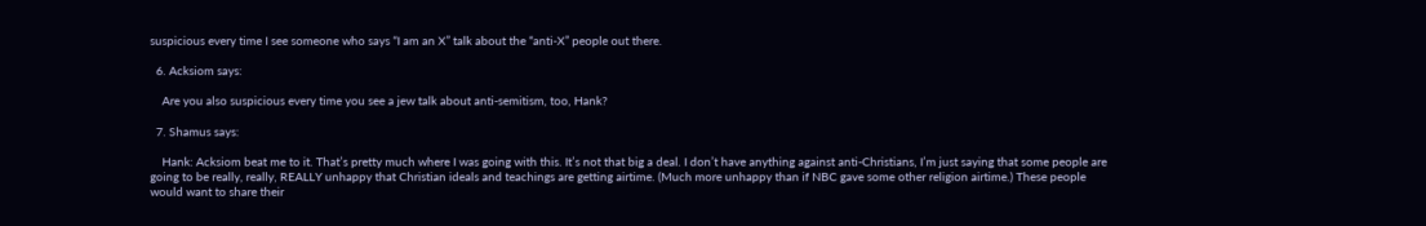suspicious every time I see someone who says “I am an X” talk about the “anti-X” people out there.

  6. Acksiom says:

    Are you also suspicious every time you see a jew talk about anti-semitism, too, Hank?

  7. Shamus says:

    Hank: Acksiom beat me to it. That’s pretty much where I was going with this. It’s not that big a deal. I don’t have anything against anti-Christians, I’m just saying that some people are going to be really, really, REALLY unhappy that Christian ideals and teachings are getting airtime. (Much more unhappy than if NBC gave some other religion airtime.) These people would want to share their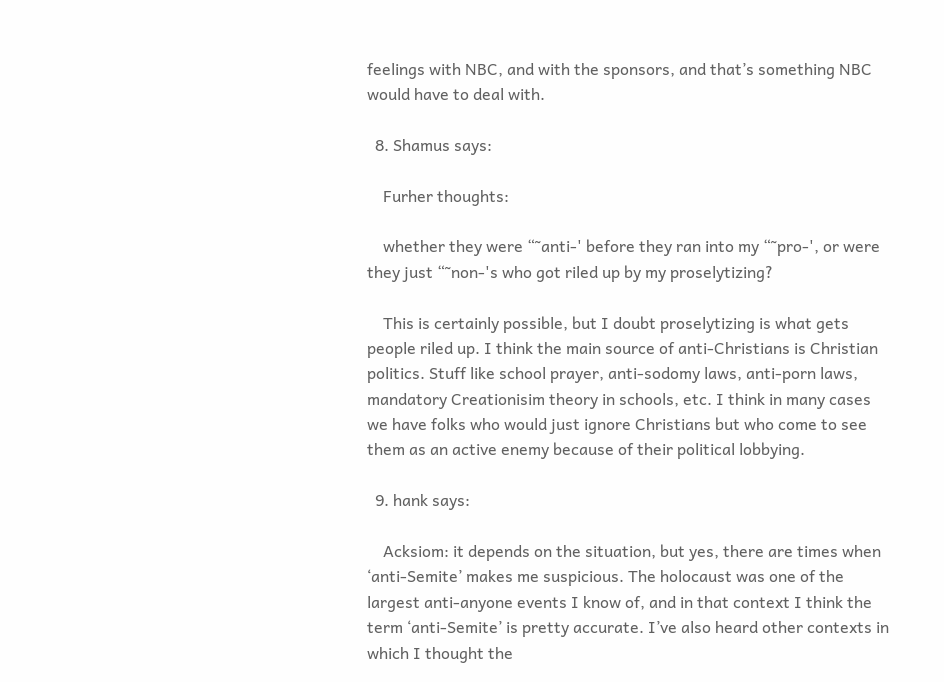feelings with NBC, and with the sponsors, and that’s something NBC would have to deal with.

  8. Shamus says:

    Furher thoughts:

    whether they were “˜anti-' before they ran into my “˜pro-', or were they just “˜non-'s who got riled up by my proselytizing?

    This is certainly possible, but I doubt proselytizing is what gets people riled up. I think the main source of anti-Christians is Christian politics. Stuff like school prayer, anti-sodomy laws, anti-porn laws, mandatory Creationisim theory in schools, etc. I think in many cases we have folks who would just ignore Christians but who come to see them as an active enemy because of their political lobbying.

  9. hank says:

    Acksiom: it depends on the situation, but yes, there are times when ‘anti-Semite’ makes me suspicious. The holocaust was one of the largest anti-anyone events I know of, and in that context I think the term ‘anti-Semite’ is pretty accurate. I’ve also heard other contexts in which I thought the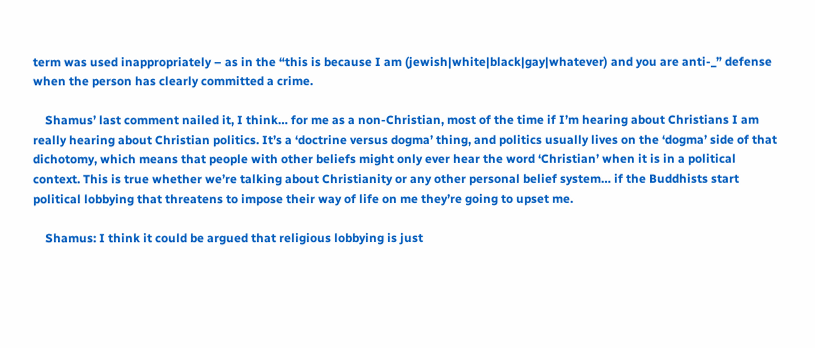term was used inappropriately – as in the “this is because I am (jewish|white|black|gay|whatever) and you are anti-_” defense when the person has clearly committed a crime.

    Shamus’ last comment nailed it, I think… for me as a non-Christian, most of the time if I’m hearing about Christians I am really hearing about Christian politics. It’s a ‘doctrine versus dogma’ thing, and politics usually lives on the ‘dogma’ side of that dichotomy, which means that people with other beliefs might only ever hear the word ‘Christian’ when it is in a political context. This is true whether we’re talking about Christianity or any other personal belief system… if the Buddhists start political lobbying that threatens to impose their way of life on me they’re going to upset me.

    Shamus: I think it could be argued that religious lobbying is just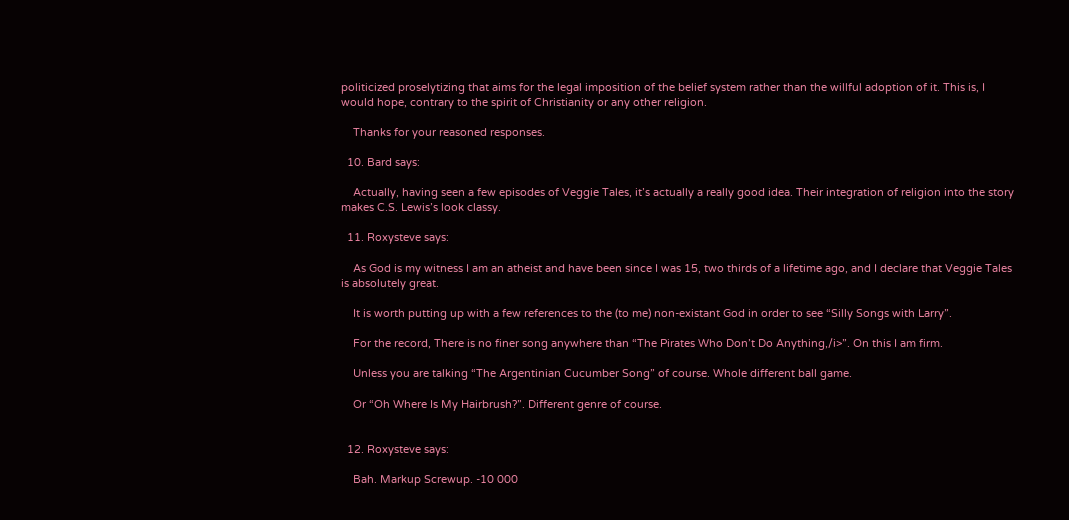politicized proselytizing that aims for the legal imposition of the belief system rather than the willful adoption of it. This is, I would hope, contrary to the spirit of Christianity or any other religion.

    Thanks for your reasoned responses.

  10. Bard says:

    Actually, having seen a few episodes of Veggie Tales, it’s actually a really good idea. Their integration of religion into the story makes C.S. Lewis’s look classy.

  11. Roxysteve says:

    As God is my witness I am an atheist and have been since I was 15, two thirds of a lifetime ago, and I declare that Veggie Tales is absolutely great.

    It is worth putting up with a few references to the (to me) non-existant God in order to see “Silly Songs with Larry”.

    For the record, There is no finer song anywhere than “The Pirates Who Don’t Do Anything,/i>”. On this I am firm.

    Unless you are talking “The Argentinian Cucumber Song” of course. Whole different ball game.

    Or “Oh Where Is My Hairbrush?”. Different genre of course.


  12. Roxysteve says:

    Bah. Markup Screwup. -10 000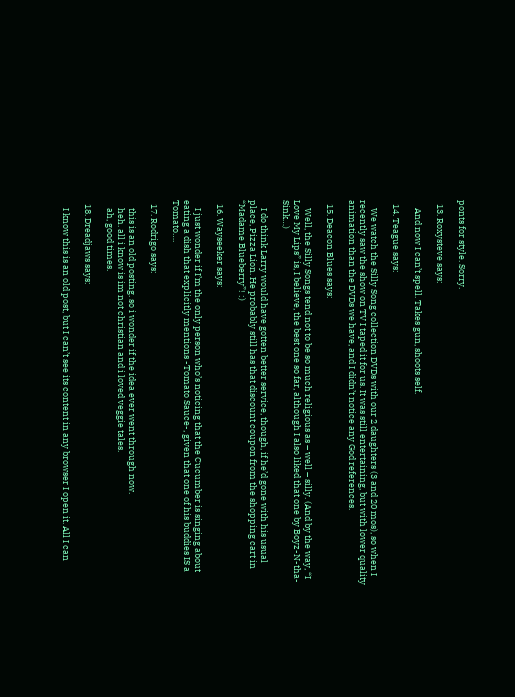ponts for style. Sorry.

  13. Roxysteve says:

    And now I can’t spell. Takes gun, shoots self.

  14. Teague says:

    We watch the Silly Song collection DVDs with our 2 daughters (3 and 20 mos), so when I recently saw the show on TV I taped it for us. It was still entertaining, but with lower quality animation than the DVDs we have, and I didn’t notice any God references.

  15. Deacon Blues says:

    Well, the Silly Songs tend not to be so much religious as – well – silly. (And by the way, “I Love My Lips” is, I believe, the best one so far, although I also liked that one by Boyz-N-tha-Sink…)

    I do think Larry would have gotten better service, though, if he’d gone with his usual place, Pizza Lion. He probably still has that discount coupon from the shopping cart in “Madame Blueberry”! :)

  16. Wayseeker says:

    I just wonder if I’m the only person who’s noticing that the Cucumber is singing about eating a dish that explicitly mentions -Tomato Sauce-, given that one of his buddies IS a Tomato….

  17. Rodrigo says:

    this is an old posting. so i wonder if the idea ever went through now.
    heh. all i know is im not christian and i loved veggie tales.
    ah, good times.

  18. Dreadjaws says:

    I know this is an old post, but I can’t see its content in any browser I open it. All I can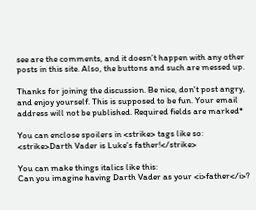see are the comments, and it doesn’t happen with any other posts in this site. Also, the buttons and such are messed up.

Thanks for joining the discussion. Be nice, don't post angry, and enjoy yourself. This is supposed to be fun. Your email address will not be published. Required fields are marked*

You can enclose spoilers in <strike> tags like so:
<strike>Darth Vader is Luke's father!</strike>

You can make things italics like this:
Can you imagine having Darth Vader as your <i>father</i>?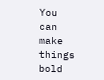You can make things bold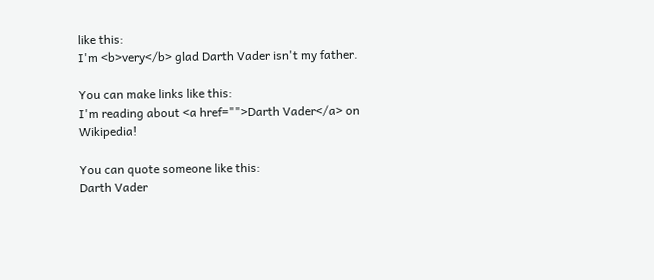like this:
I'm <b>very</b> glad Darth Vader isn't my father.

You can make links like this:
I'm reading about <a href="">Darth Vader</a> on Wikipedia!

You can quote someone like this:
Darth Vader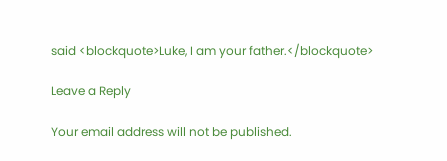said <blockquote>Luke, I am your father.</blockquote>

Leave a Reply

Your email address will not be published.